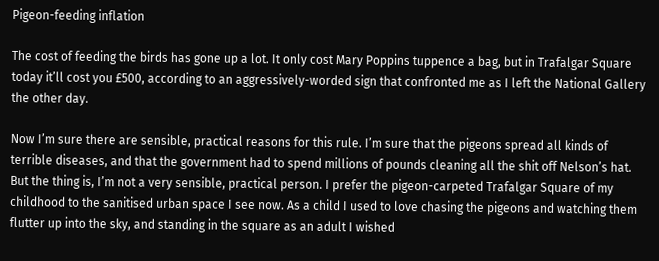Pigeon-feeding inflation

The cost of feeding the birds has gone up a lot. It only cost Mary Poppins tuppence a bag, but in Trafalgar Square today it’ll cost you £500, according to an aggressively-worded sign that confronted me as I left the National Gallery the other day.

Now I’m sure there are sensible, practical reasons for this rule. I’m sure that the pigeons spread all kinds of terrible diseases, and that the government had to spend millions of pounds cleaning all the shit off Nelson’s hat. But the thing is, I’m not a very sensible, practical person. I prefer the pigeon-carpeted Trafalgar Square of my childhood to the sanitised urban space I see now. As a child I used to love chasing the pigeons and watching them flutter up into the sky, and standing in the square as an adult I wished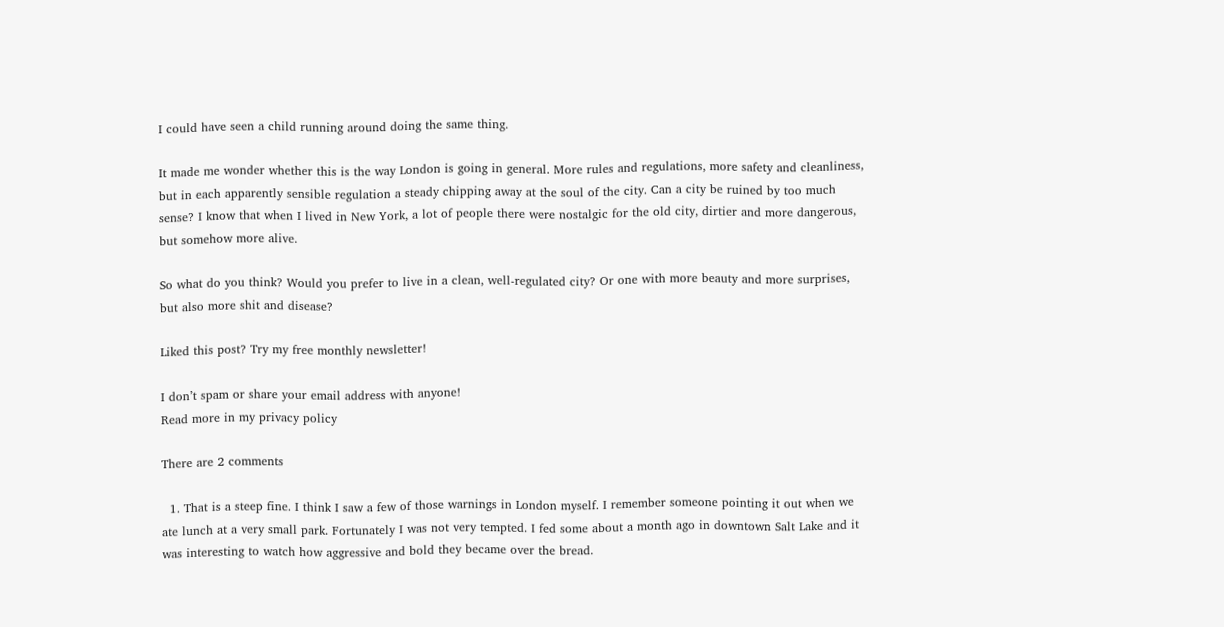I could have seen a child running around doing the same thing.

It made me wonder whether this is the way London is going in general. More rules and regulations, more safety and cleanliness, but in each apparently sensible regulation a steady chipping away at the soul of the city. Can a city be ruined by too much sense? I know that when I lived in New York, a lot of people there were nostalgic for the old city, dirtier and more dangerous, but somehow more alive.

So what do you think? Would you prefer to live in a clean, well-regulated city? Or one with more beauty and more surprises, but also more shit and disease?

Liked this post? Try my free monthly newsletter!

I don’t spam or share your email address with anyone!
Read more in my privacy policy

There are 2 comments

  1. That is a steep fine. I think I saw a few of those warnings in London myself. I remember someone pointing it out when we ate lunch at a very small park. Fortunately I was not very tempted. I fed some about a month ago in downtown Salt Lake and it was interesting to watch how aggressive and bold they became over the bread.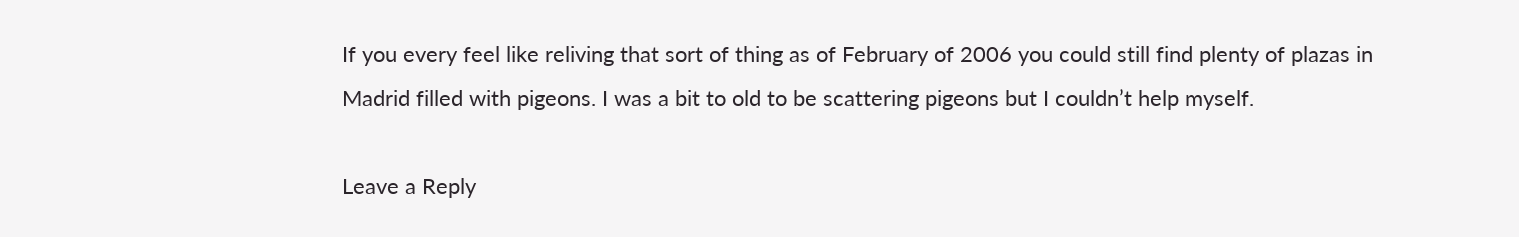If you every feel like reliving that sort of thing as of February of 2006 you could still find plenty of plazas in Madrid filled with pigeons. I was a bit to old to be scattering pigeons but I couldn’t help myself.

Leave a Reply